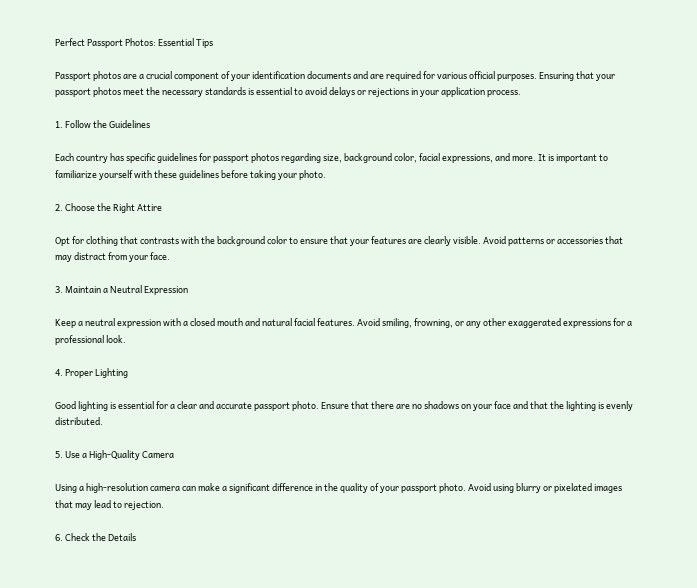Perfect Passport Photos: Essential Tips

Passport photos are a crucial component of your identification documents and are required for various official purposes. Ensuring that your passport photos meet the necessary standards is essential to avoid delays or rejections in your application process.

1. Follow the Guidelines

Each country has specific guidelines for passport photos regarding size, background color, facial expressions, and more. It is important to familiarize yourself with these guidelines before taking your photo.

2. Choose the Right Attire

Opt for clothing that contrasts with the background color to ensure that your features are clearly visible. Avoid patterns or accessories that may distract from your face.

3. Maintain a Neutral Expression

Keep a neutral expression with a closed mouth and natural facial features. Avoid smiling, frowning, or any other exaggerated expressions for a professional look.

4. Proper Lighting

Good lighting is essential for a clear and accurate passport photo. Ensure that there are no shadows on your face and that the lighting is evenly distributed.

5. Use a High-Quality Camera

Using a high-resolution camera can make a significant difference in the quality of your passport photo. Avoid using blurry or pixelated images that may lead to rejection.

6. Check the Details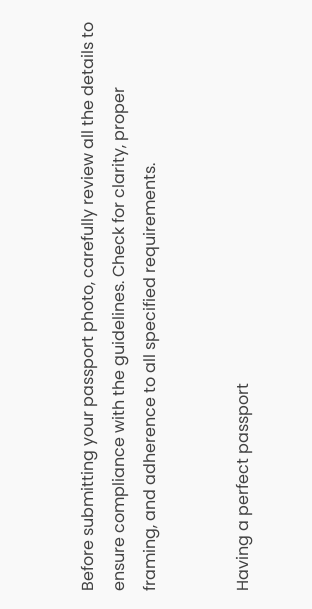Before submitting your passport photo, carefully review all the details to ensure compliance with the guidelines. Check for clarity, proper framing, and adherence to all specified requirements.


Having a perfect passport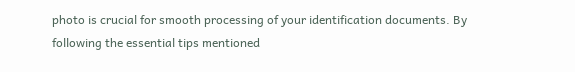photo is crucial for smooth processing of your identification documents. By following the essential tips mentioned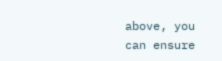above, you can ensure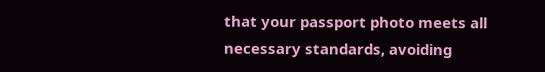that your passport photo meets all necessary standards, avoiding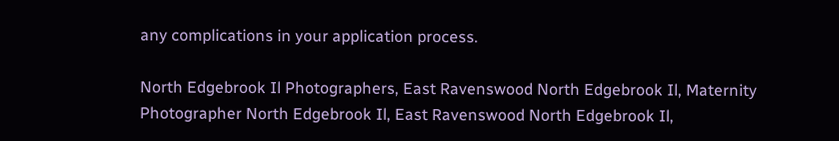any complications in your application process.

North Edgebrook Il Photographers, East Ravenswood North Edgebrook Il, Maternity Photographer North Edgebrook Il, East Ravenswood North Edgebrook Il,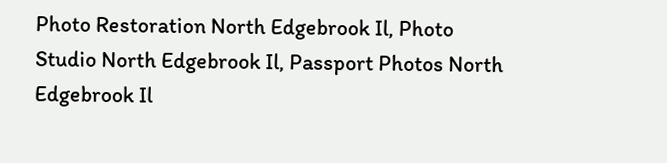Photo Restoration North Edgebrook Il, Photo Studio North Edgebrook Il, Passport Photos North Edgebrook Il